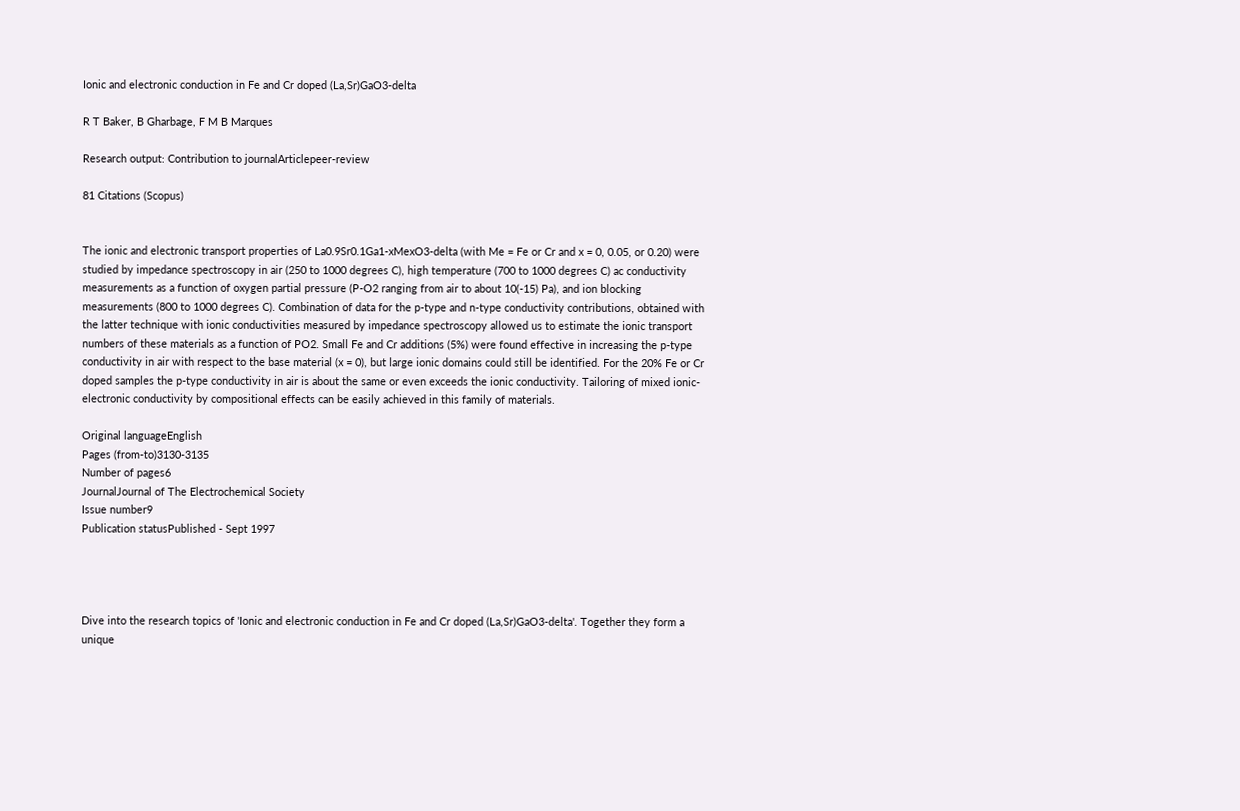Ionic and electronic conduction in Fe and Cr doped (La,Sr)GaO3-delta

R T Baker, B Gharbage, F M B Marques

Research output: Contribution to journalArticlepeer-review

81 Citations (Scopus)


The ionic and electronic transport properties of La0.9Sr0.1Ga1-xMexO3-delta (with Me = Fe or Cr and x = 0, 0.05, or 0.20) were studied by impedance spectroscopy in air (250 to 1000 degrees C), high temperature (700 to 1000 degrees C) ac conductivity measurements as a function of oxygen partial pressure (P-O2 ranging from air to about 10(-15) Pa), and ion blocking measurements (800 to 1000 degrees C). Combination of data for the p-type and n-type conductivity contributions, obtained with the latter technique with ionic conductivities measured by impedance spectroscopy allowed us to estimate the ionic transport numbers of these materials as a function of PO2. Small Fe and Cr additions (5%) were found effective in increasing the p-type conductivity in air with respect to the base material (x = 0), but large ionic domains could still be identified. For the 20% Fe or Cr doped samples the p-type conductivity in air is about the same or even exceeds the ionic conductivity. Tailoring of mixed ionic-electronic conductivity by compositional effects can be easily achieved in this family of materials.

Original languageEnglish
Pages (from-to)3130-3135
Number of pages6
JournalJournal of The Electrochemical Society
Issue number9
Publication statusPublished - Sept 1997




Dive into the research topics of 'Ionic and electronic conduction in Fe and Cr doped (La,Sr)GaO3-delta'. Together they form a unique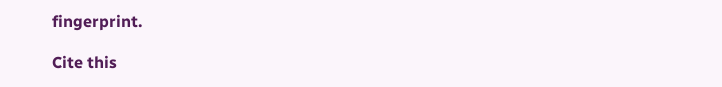fingerprint.

Cite this